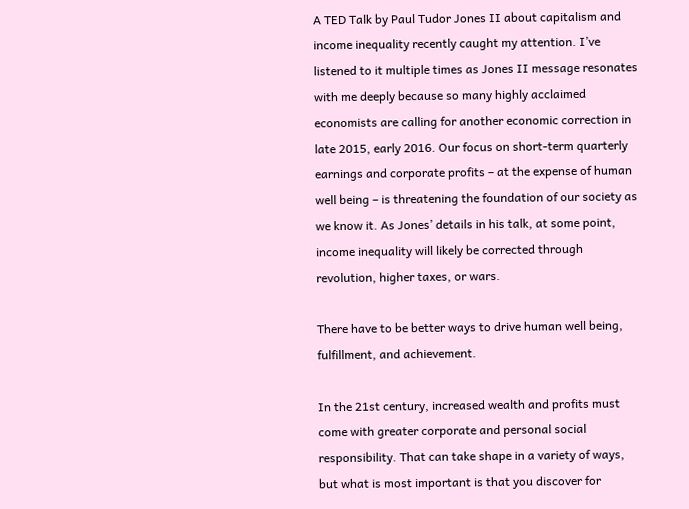A TED Talk by Paul Tudor Jones II about capitalism and income inequality recently caught my attention. I’ve listened to it multiple times as Jones II message resonates with me deeply because so many highly acclaimed economists are calling for another economic correction in late 2015, early 2016. Our focus on short-term quarterly earnings and corporate profits – at the expense of human well being – is threatening the foundation of our society as we know it. As Jones’ details in his talk, at some point, income inequality will likely be corrected through revolution, higher taxes, or wars.

There have to be better ways to drive human well being, fulfillment, and achievement.

In the 21st century, increased wealth and profits must come with greater corporate and personal social responsibility. That can take shape in a variety of ways, but what is most important is that you discover for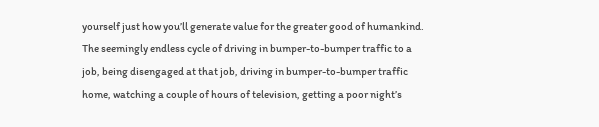yourself just how you’ll generate value for the greater good of humankind. The seemingly endless cycle of driving in bumper-to-bumper traffic to a job, being disengaged at that job, driving in bumper-to-bumper traffic home, watching a couple of hours of television, getting a poor night’s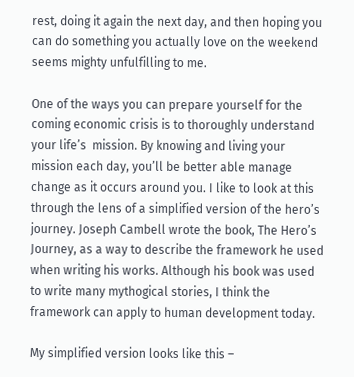rest, doing it again the next day, and then hoping you can do something you actually love on the weekend seems mighty unfulfilling to me.

One of the ways you can prepare yourself for the coming economic crisis is to thoroughly understand your life’s  mission. By knowing and living your mission each day, you’ll be better able manage change as it occurs around you. I like to look at this through the lens of a simplified version of the hero’s journey. Joseph Cambell wrote the book, The Hero’s Journey, as a way to describe the framework he used when writing his works. Although his book was used to write many mythogical stories, I think the framework can apply to human development today.

My simplified version looks like this –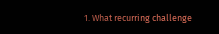1. What recurring challenge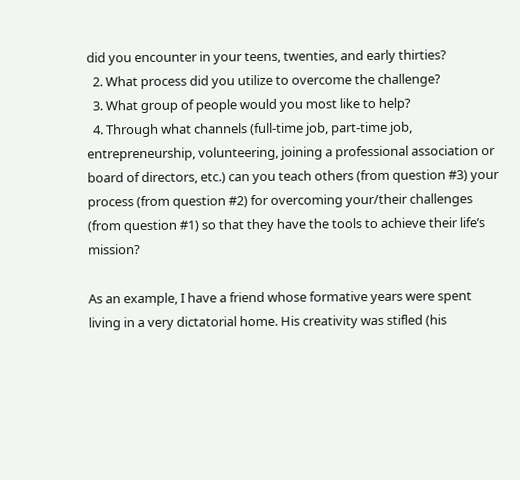did you encounter in your teens, twenties, and early thirties?
  2. What process did you utilize to overcome the challenge?
  3. What group of people would you most like to help?
  4. Through what channels (full-time job, part-time job, entrepreneurship, volunteering, joining a professional association or board of directors, etc.) can you teach others (from question #3) your process (from question #2) for overcoming your/their challenges (from question #1) so that they have the tools to achieve their life’s mission?

As an example, I have a friend whose formative years were spent living in a very dictatorial home. His creativity was stifled (his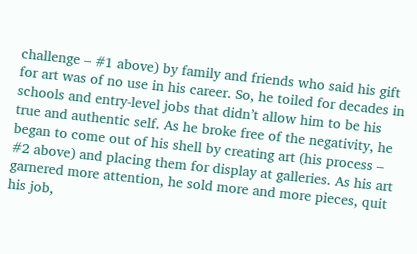challenge – #1 above) by family and friends who said his gift for art was of no use in his career. So, he toiled for decades in schools and entry-level jobs that didn’t allow him to be his true and authentic self. As he broke free of the negativity, he began to come out of his shell by creating art (his process – #2 above) and placing them for display at galleries. As his art garnered more attention, he sold more and more pieces, quit his job,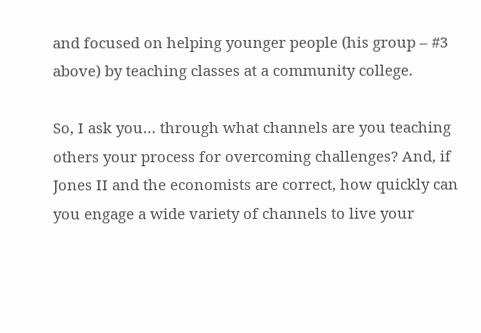and focused on helping younger people (his group – #3 above) by teaching classes at a community college.

So, I ask you… through what channels are you teaching others your process for overcoming challenges? And, if Jones II and the economists are correct, how quickly can you engage a wide variety of channels to live your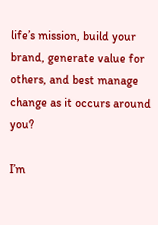life’s mission, build your brand, generate value for others, and best manage change as it occurs around you?

I’m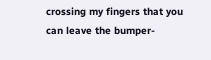crossing my fingers that you can leave the bumper-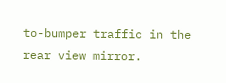to-bumper traffic in the rear view mirror.